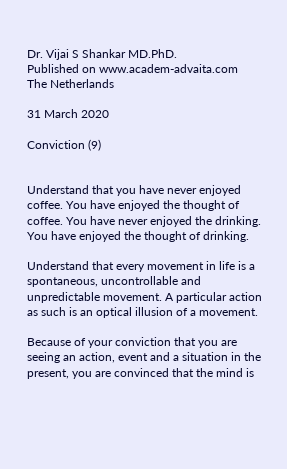Dr. Vijai S Shankar MD.PhD.
Published on www.academ-advaita.com
The Netherlands

31 March 2020

Conviction (9)


Understand that you have never enjoyed coffee. You have enjoyed the thought of coffee. You have never enjoyed the drinking. You have enjoyed the thought of drinking.

Understand that every movement in life is a spontaneous, uncontrollable and unpredictable movement. A particular action as such is an optical illusion of a movement.

Because of your conviction that you are seeing an action, event and a situation in the present, you are convinced that the mind is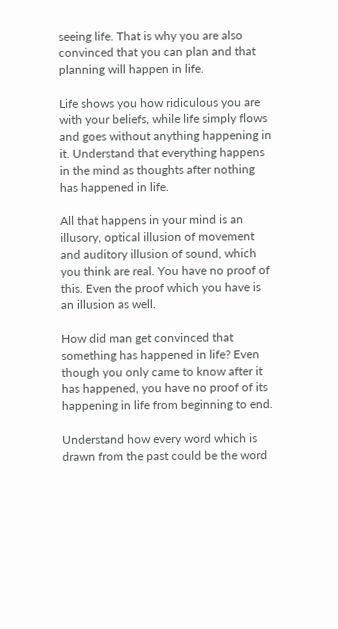seeing life. That is why you are also convinced that you can plan and that planning will happen in life.

Life shows you how ridiculous you are with your beliefs, while life simply flows and goes without anything happening in it. Understand that everything happens in the mind as thoughts after nothing has happened in life.

All that happens in your mind is an illusory, optical illusion of movement and auditory illusion of sound, which you think are real. You have no proof of this. Even the proof which you have is an illusion as well.

How did man get convinced that something has happened in life? Even though you only came to know after it has happened, you have no proof of its happening in life from beginning to end.

Understand how every word which is drawn from the past could be the word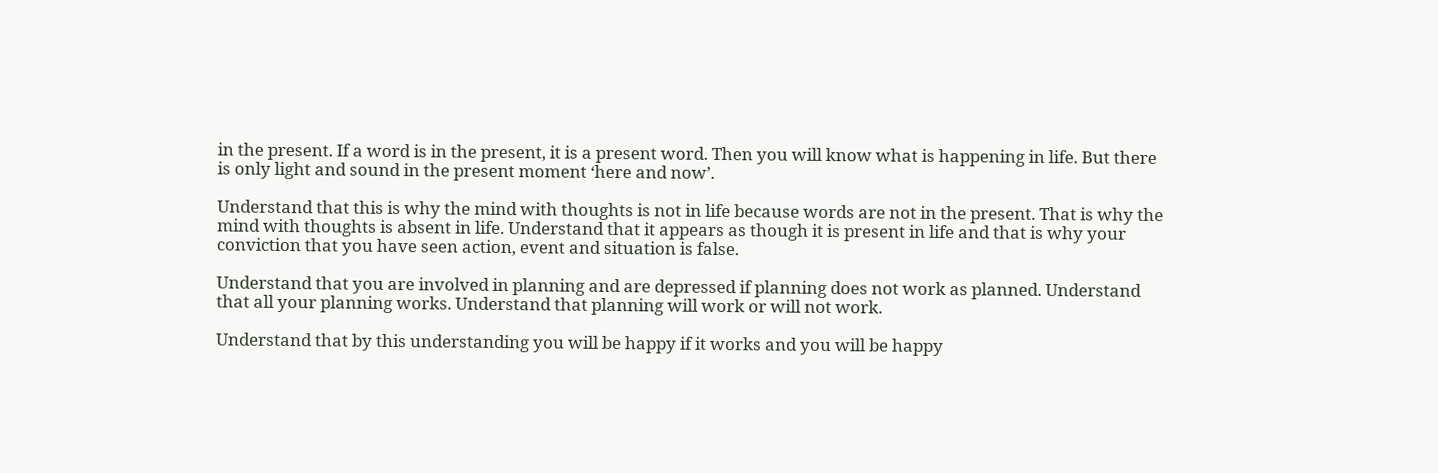in the present. If a word is in the present, it is a present word. Then you will know what is happening in life. But there is only light and sound in the present moment ‘here and now’.

Understand that this is why the mind with thoughts is not in life because words are not in the present. That is why the mind with thoughts is absent in life. Understand that it appears as though it is present in life and that is why your conviction that you have seen action, event and situation is false.

Understand that you are involved in planning and are depressed if planning does not work as planned. Understand that all your planning works. Understand that planning will work or will not work.

Understand that by this understanding you will be happy if it works and you will be happy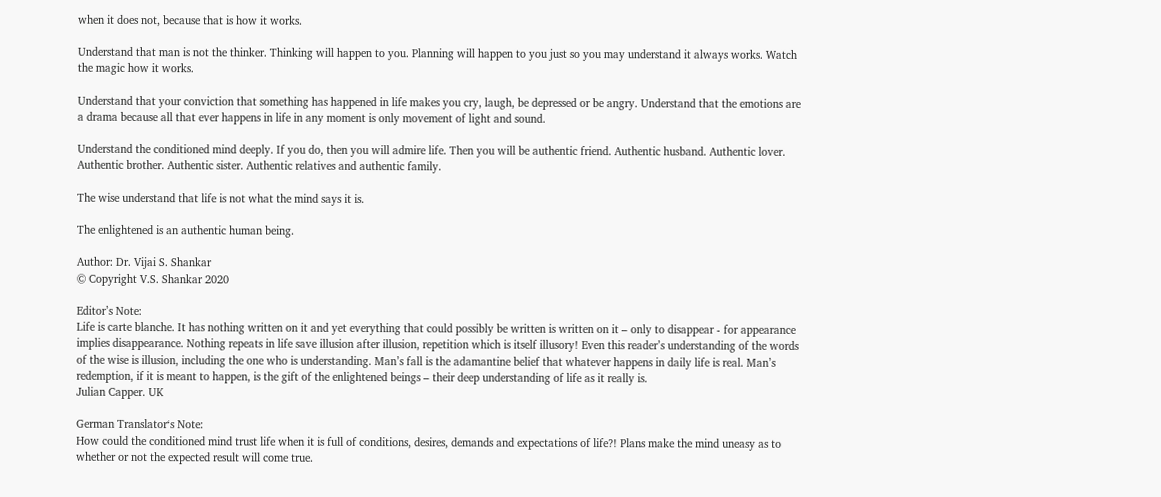when it does not, because that is how it works.

Understand that man is not the thinker. Thinking will happen to you. Planning will happen to you just so you may understand it always works. Watch the magic how it works.

Understand that your conviction that something has happened in life makes you cry, laugh, be depressed or be angry. Understand that the emotions are a drama because all that ever happens in life in any moment is only movement of light and sound.

Understand the conditioned mind deeply. If you do, then you will admire life. Then you will be authentic friend. Authentic husband. Authentic lover. Authentic brother. Authentic sister. Authentic relatives and authentic family.

The wise understand that life is not what the mind says it is.

The enlightened is an authentic human being.

Author: Dr. Vijai S. Shankar
© Copyright V.S. Shankar 2020

Editor’s Note:
Life is carte blanche. It has nothing written on it and yet everything that could possibly be written is written on it – only to disappear - for appearance implies disappearance. Nothing repeats in life save illusion after illusion, repetition which is itself illusory! Even this reader’s understanding of the words of the wise is illusion, including the one who is understanding. Man’s fall is the adamantine belief that whatever happens in daily life is real. Man’s redemption, if it is meant to happen, is the gift of the enlightened beings – their deep understanding of life as it really is.
Julian Capper. UK

German Translator‘s Note:
How could the conditioned mind trust life when it is full of conditions, desires, demands and expectations of life?! Plans make the mind uneasy as to whether or not the expected result will come true.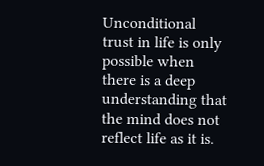Unconditional trust in life is only possible when there is a deep understanding that the mind does not reflect life as it is.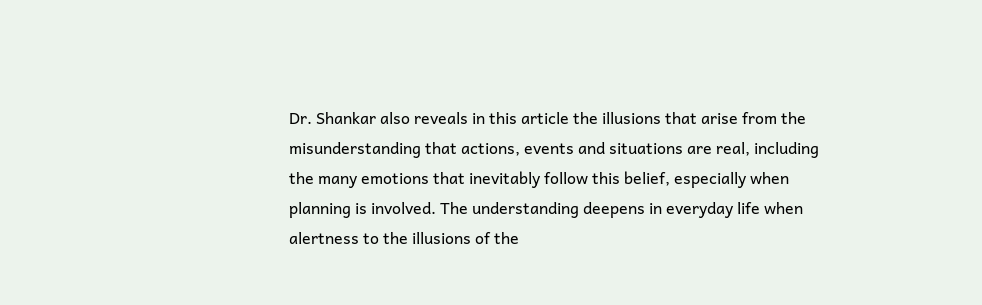Dr. Shankar also reveals in this article the illusions that arise from the misunderstanding that actions, events and situations are real, including the many emotions that inevitably follow this belief, especially when planning is involved. The understanding deepens in everyday life when alertness to the illusions of the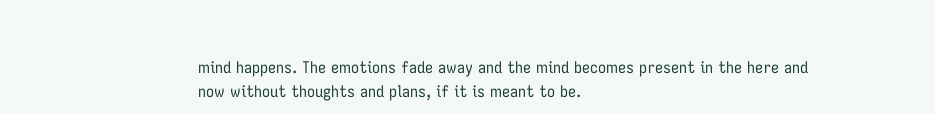mind happens. The emotions fade away and the mind becomes present in the here and now without thoughts and plans, if it is meant to be.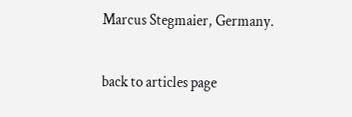Marcus Stegmaier, Germany.

back to articles page